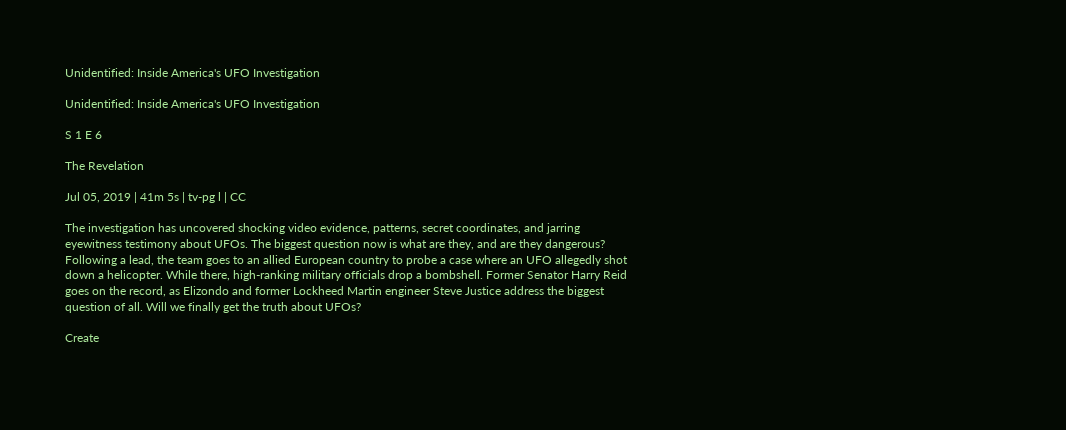Unidentified: Inside America's UFO Investigation

Unidentified: Inside America's UFO Investigation

S 1 E 6

The Revelation

Jul 05, 2019 | 41m 5s | tv-pg l | CC

The investigation has uncovered shocking video evidence, patterns, secret coordinates, and jarring eyewitness testimony about UFOs. The biggest question now is what are they, and are they dangerous? Following a lead, the team goes to an allied European country to probe a case where an UFO allegedly shot down a helicopter. While there, high-ranking military officials drop a bombshell. Former Senator Harry Reid goes on the record, as Elizondo and former Lockheed Martin engineer Steve Justice address the biggest question of all. Will we finally get the truth about UFOs?

Create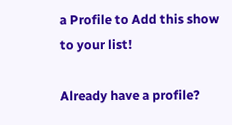a Profile to Add this show to your list!

Already have a profile?